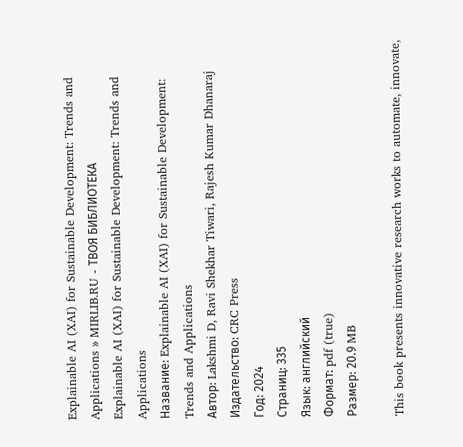Explainable AI (XAI) for Sustainable Development: Trends and Applications » MIRLIB.RU - ТВОЯ БИБЛИОТЕКА
Explainable AI (XAI) for Sustainable Development: Trends and Applications
Название: Explainable AI (XAI) for Sustainable Development: Trends and Applications
Автор: Lakshmi D, Ravi Shekhar Tiwari, Rajesh Kumar Dhanaraj
Издательство: CRC Press
Год: 2024
Страниц: 335
Язык: английский
Формат: pdf (true)
Размер: 20.9 MB

This book presents innovative research works to automate, innovate,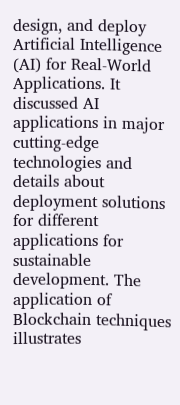design, and deploy Artificial Intelligence (AI) for Real-World Applications. It discussed AI applications in major cutting-edge technologies and details about deployment solutions for different applications for sustainable development. The application of Blockchain techniques illustrates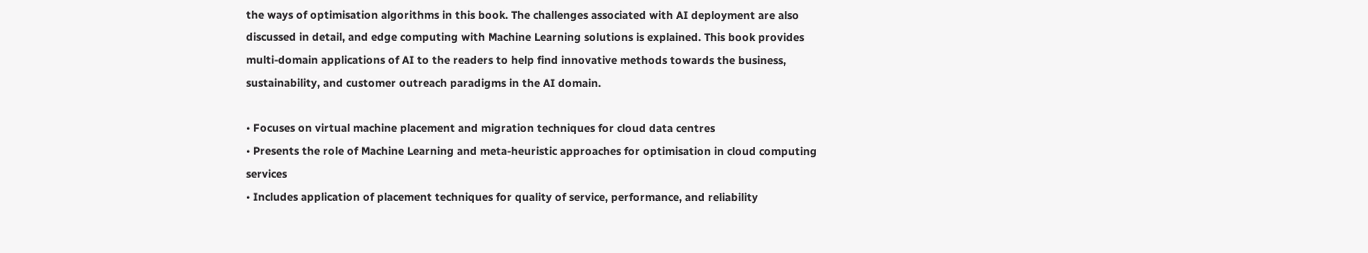the ways of optimisation algorithms in this book. The challenges associated with AI deployment are also discussed in detail, and edge computing with Machine Learning solutions is explained. This book provides multi-domain applications of AI to the readers to help find innovative methods towards the business, sustainability, and customer outreach paradigms in the AI domain.

• Focuses on virtual machine placement and migration techniques for cloud data centres
• Presents the role of Machine Learning and meta-heuristic approaches for optimisation in cloud computing services
• Includes application of placement techniques for quality of service, performance, and reliability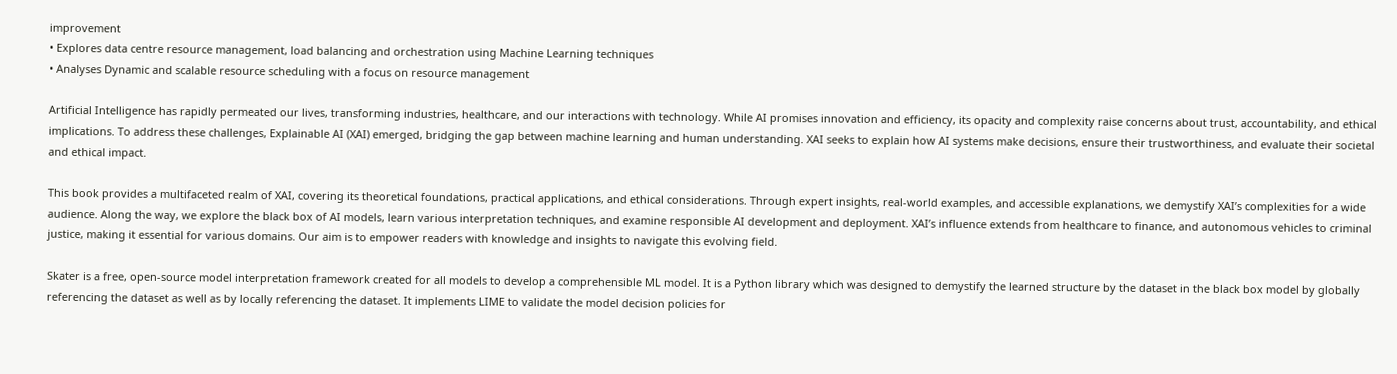improvement
• Explores data centre resource management, load balancing and orchestration using Machine Learning techniques
• Analyses Dynamic and scalable resource scheduling with a focus on resource management

Artificial Intelligence has rapidly permeated our lives, transforming industries, healthcare, and our interactions with technology. While AI promises innovation and efficiency, its opacity and complexity raise concerns about trust, accountability, and ethical implications. To address these challenges, Explainable AI (XAI) emerged, bridging the gap between machine learning and human understanding. XAI seeks to explain how AI systems make decisions, ensure their trustworthiness, and evaluate their societal and ethical impact.

This book provides a multifaceted realm of XAI, covering its theoretical foundations, practical applications, and ethical considerations. Through expert insights, real‑world examples, and accessible explanations, we demystify XAI’s complexities for a wide audience. Along the way, we explore the black box of AI models, learn various interpretation techniques, and examine responsible AI development and deployment. XAI’s influence extends from healthcare to finance, and autonomous vehicles to criminal justice, making it essential for various domains. Our aim is to empower readers with knowledge and insights to navigate this evolving field.

Skater is a free, open‑source model interpretation framework created for all models to develop a comprehensible ML model. It is a Python library which was designed to demystify the learned structure by the dataset in the black box model by globally referencing the dataset as well as by locally referencing the dataset. It implements LIME to validate the model decision policies for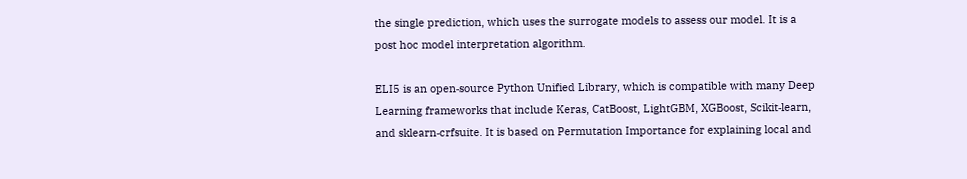the single prediction, which uses the surrogate models to assess our model. It is a post hoc model interpretation algorithm.

ELI5 is an open‑source Python Unified Library, which is compatible with many Deep Learning frameworks that include Keras, CatBoost, LightGBM, XGBoost, Scikit‑learn, and sklearn‑crfsuite. It is based on Permutation Importance for explaining local and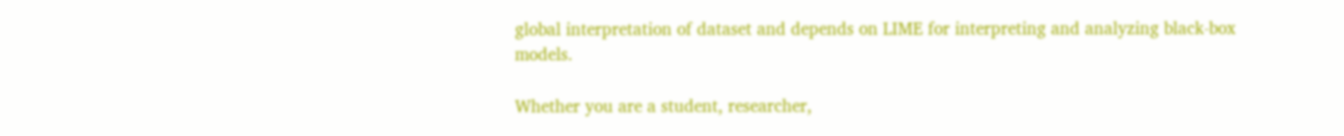global interpretation of dataset and depends on LIME for interpreting and analyzing black‑box models.

Whether you are a student, researcher,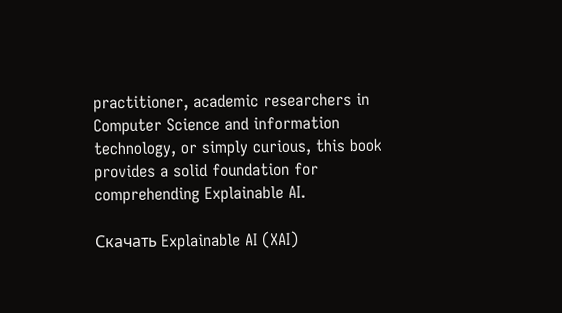practitioner, academic researchers in Computer Science and information technology, or simply curious, this book provides a solid foundation for comprehending Explainable AI.

Скачать Explainable AI (XAI)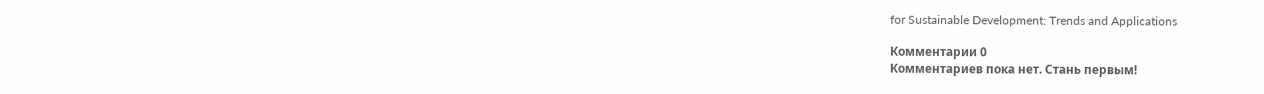for Sustainable Development: Trends and Applications

Комментарии 0
Комментариев пока нет. Стань первым!